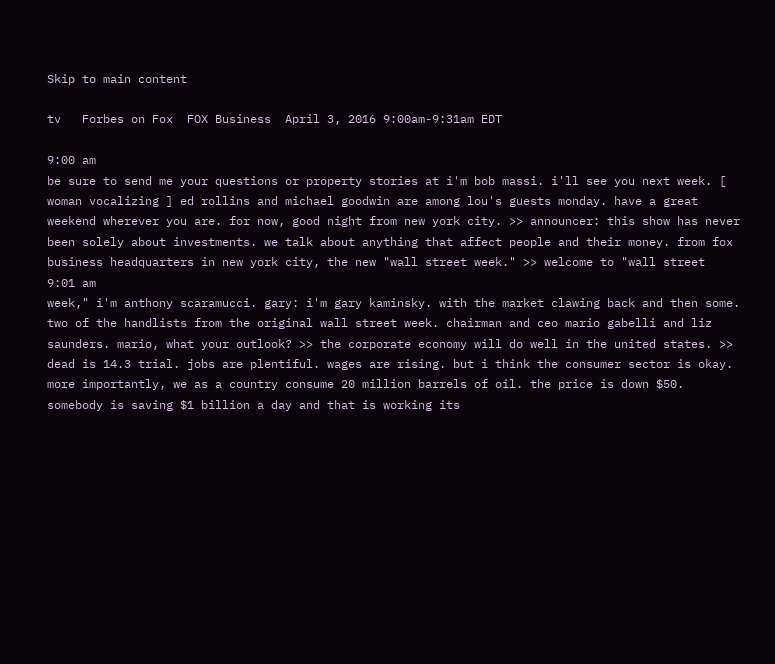Skip to main content

tv   Forbes on Fox  FOX Business  April 3, 2016 9:00am-9:31am EDT

9:00 am
be sure to send me your questions or property stories at i'm bob massi. i'll see you next week. [ woman vocalizing ] ed rollins and michael goodwin are among lou's guests monday. have a great weekend wherever you are. for now, good night from new york city. >> announcer: this show has never been solely about investments. we talk about anything that affect people and their money. from fox business headquarters in new york city, the new "wall street week." >> welcome to "wall street
9:01 am
week," i'm anthony scaramucci. gary: i'm gary kaminsky. with the market clawing back and then some. two of the handlists from the original wall street week. chairman and ceo mario gabelli and liz saunders. mario, what your outlook? >> the corporate economy will do well in the united states. >> dead is 14.3 trial. jobs are plentiful. wages are rising. but i think the consumer sector is okay. more importantly, we as a country consume 20 million barrels of oil. the price is down $50. somebody is saving $1 billion a day and that is working its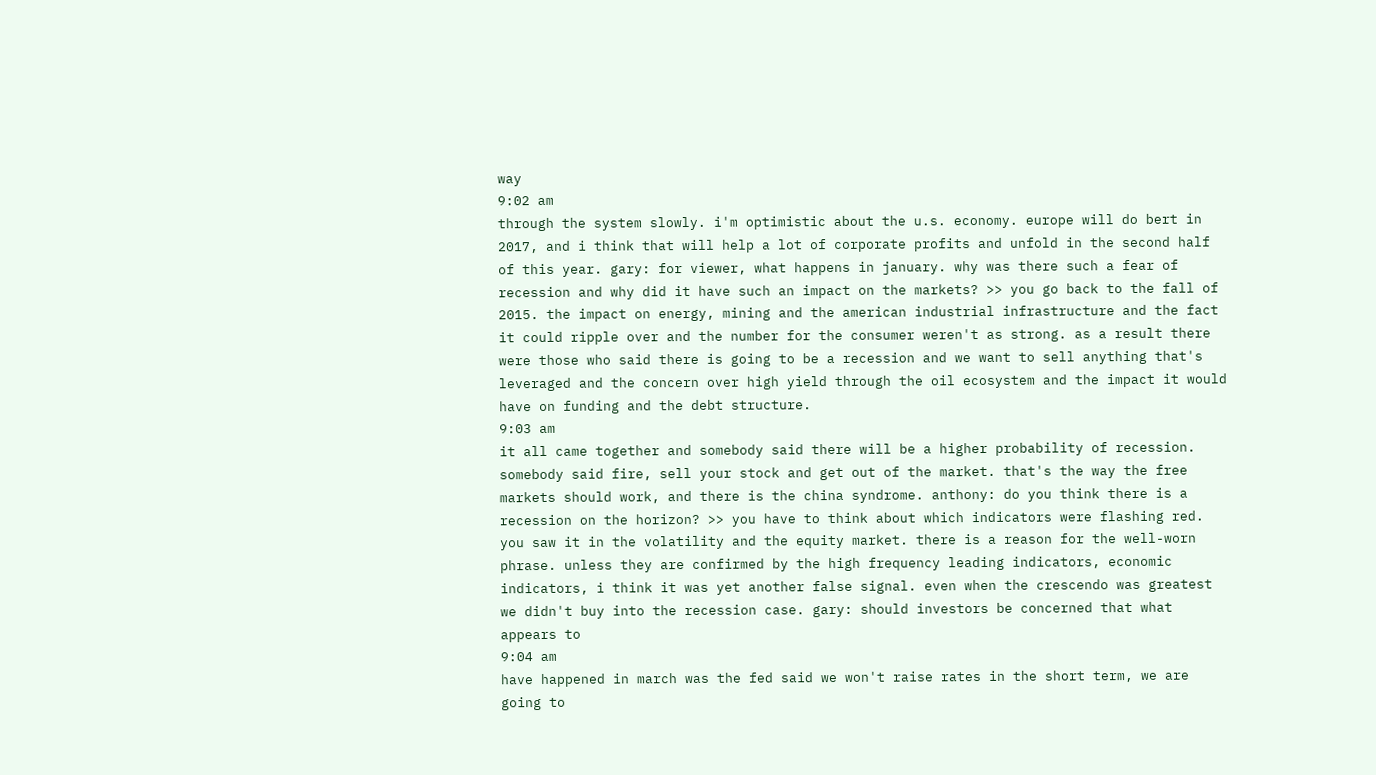way
9:02 am
through the system slowly. i'm optimistic about the u.s. economy. europe will do bert in 2017, and i think that will help a lot of corporate profits and unfold in the second half of this year. gary: for viewer, what happens in january. why was there such a fear of recession and why did it have such an impact on the markets? >> you go back to the fall of 2015. the impact on energy, mining and the american industrial infrastructure and the fact it could ripple over and the number for the consumer weren't as strong. as a result there were those who said there is going to be a recession and we want to sell anything that's leveraged and the concern over high yield through the oil ecosystem and the impact it would have on funding and the debt structure.
9:03 am
it all came together and somebody said there will be a higher probability of recession. somebody said fire, sell your stock and get out of the market. that's the way the free markets should work, and there is the china syndrome. anthony: do you think there is a recession on the horizon? >> you have to think about which indicators were flashing red. you saw it in the volatility and the equity market. there is a reason for the well-worn phrase. unless they are confirmed by the high frequency leading indicators, economic indicators, i think it was yet another false signal. even when the crescendo was greatest we didn't buy into the recession case. gary: should investors be concerned that what appears to
9:04 am
have happened in march was the fed said we won't raise rates in the short term, we are going to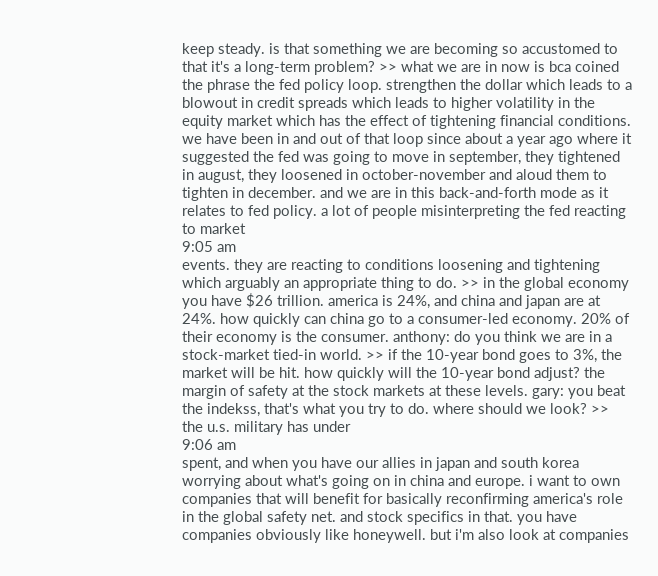keep steady. is that something we are becoming so accustomed to that it's a long-term problem? >> what we are in now is bca coined the phrase the fed policy loop. strengthen the dollar which leads to a blowout in credit spreads which leads to higher volatility in the equity market which has the effect of tightening financial conditions. we have been in and out of that loop since about a year ago where it suggested the fed was going to move in september, they tightened in august, they loosened in october-november and aloud them to tighten in december. and we are in this back-and-forth mode as it relates to fed policy. a lot of people misinterpreting the fed reacting to market
9:05 am
events. they are reacting to conditions loosening and tightening which arguably an appropriate thing to do. >> in the global economy you have $26 trillion. america is 24%, and china and japan are at 24%. how quickly can china go to a consumer-led economy. 20% of their economy is the consumer. anthony: do you think we are in a stock-market tied-in world. >> if the 10-year bond goes to 3%, the market will be hit. how quickly will the 10-year bond adjust? the margin of safety at the stock markets at these levels. gary: you beat the indekss, that's what you try to do. where should we look? >> the u.s. military has under
9:06 am
spent, and when you have our allies in japan and south korea worrying about what's going on in china and europe. i want to own companies that will benefit for basically reconfirming america's role in the global safety net. and stock specifics in that. you have companies obviously like honeywell. but i'm also look at companies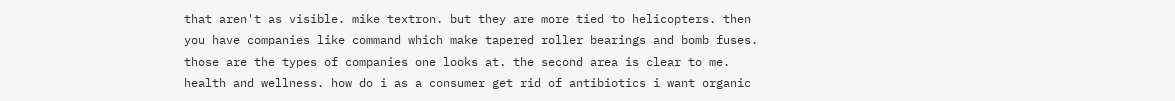that aren't as visible. mike textron. but they are more tied to helicopters. then you have companies like command which make tapered roller bearings and bomb fuses. those are the types of companies one looks at. the second area is clear to me. health and wellness. how do i as a consumer get rid of antibiotics i want organic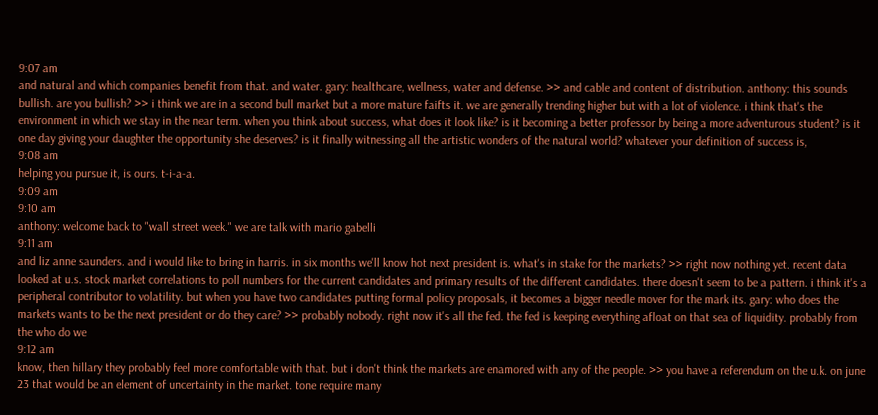9:07 am
and natural and which companies benefit from that. and water. gary: healthcare, wellness, water and defense. >> and cable and content of distribution. anthony: this sounds bullish. are you bullish? >> i think we are in a second bull market but a more mature faifts it. we are generally trending higher but with a lot of violence. i think that's the environment in which we stay in the near term. when you think about success, what does it look like? is it becoming a better professor by being a more adventurous student? is it one day giving your daughter the opportunity she deserves? is it finally witnessing all the artistic wonders of the natural world? whatever your definition of success is,
9:08 am
helping you pursue it, is ours. t-i-a-a.
9:09 am
9:10 am
anthony: welcome back to "wall street week." we are talk with mario gabelli
9:11 am
and liz anne saunders. and i would like to bring in harris. in six months we'll know hot next president is. what's in stake for the markets? >> right now nothing yet. recent data looked at u.s. stock market correlations to poll numbers for the current candidates and primary results of the different candidates. there doesn't seem to be a pattern. i think it's a peripheral contributor to volatility. but when you have two candidates putting formal policy proposals, it becomes a bigger needle mover for the mark its. gary: who does the markets wants to be the next president or do they care? >> probably nobody. right now it's all the fed. the fed is keeping everything afloat on that sea of liquidity. probably from the who do we
9:12 am
know, then hillary they probably feel more comfortable with that. but i don't think the markets are enamored with any of the people. >> you have a referendum on the u.k. on june 23 that would be an element of uncertainty in the market. tone require many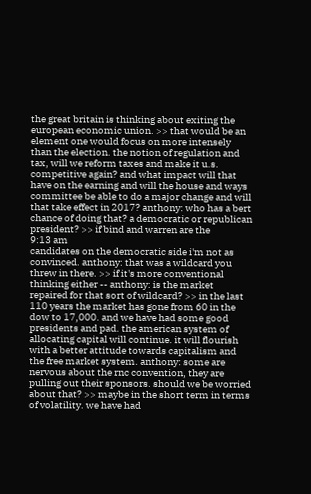the great britain is thinking about exiting the european economic union. >> that would be an element one would focus on more intensely than the election. the notion of regulation and tax, will we reform taxes and make it u.s. competitive again? and what impact will that have on the earning and will the house and ways committee be able to do a major change and will that take effect in 2017? anthony: who has a bert chance of doing that? a democratic or republican president? >> if bind and warren are the
9:13 am
candidates on the democratic side i'm not as convinced. anthony: that was a wildcard you threw in there. >> if it's more conventional thinking either -- anthony: is the market repaired for that sort of wildcard? >> in the last 110 years the market has gone from 60 in the dow to 17,000. and we have had some good presidents and pad. the american system of allocating capital will continue. it will flourish with a better attitude towards capitalism and the free market system. anthony: some are nervous about the rnc convention, they are pulling out their sponsors. should we be worried about that? >> maybe in the short term in terms of volatility. we have had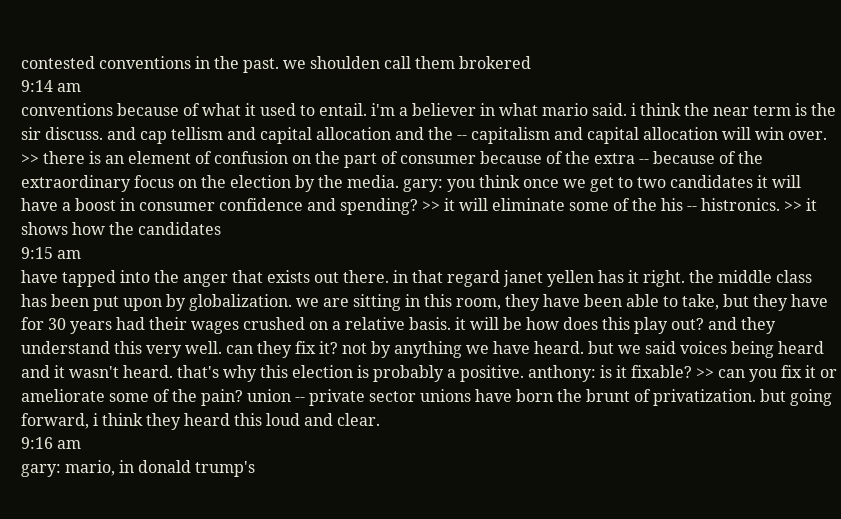contested conventions in the past. we shoulden call them brokered
9:14 am
conventions because of what it used to entail. i'm a believer in what mario said. i think the near term is the sir discuss. and cap tellism and capital allocation and the -- capitalism and capital allocation will win over. >> there is an element of confusion on the part of consumer because of the extra -- because of the extraordinary focus on the election by the media. gary: you think once we get to two candidates it will have a boost in consumer confidence and spending? >> it will eliminate some of the his -- histronics. >> it shows how the candidates
9:15 am
have tapped into the anger that exists out there. in that regard janet yellen has it right. the middle class has been put upon by globalization. we are sitting in this room, they have been able to take, but they have for 30 years had their wages crushed on a relative basis. it will be how does this play out? and they understand this very well. can they fix it? not by anything we have heard. but we said voices being heard and it wasn't heard. that's why this election is probably a positive. anthony: is it fixable? >> can you fix it or ameliorate some of the pain? union -- private sector unions have born the brunt of privatization. but going forward, i think they heard this loud and clear.
9:16 am
gary: mario, in donald trump's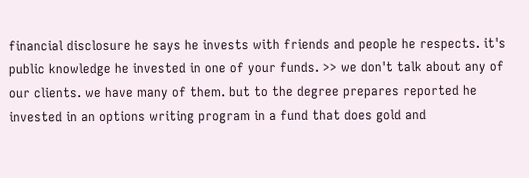financial disclosure he says he invests with friends and people he respects. it's public knowledge he invested in one of your funds. >> we don't talk about any of our clients. we have many of them. but to the degree prepares reported he invested in an options writing program in a fund that does gold and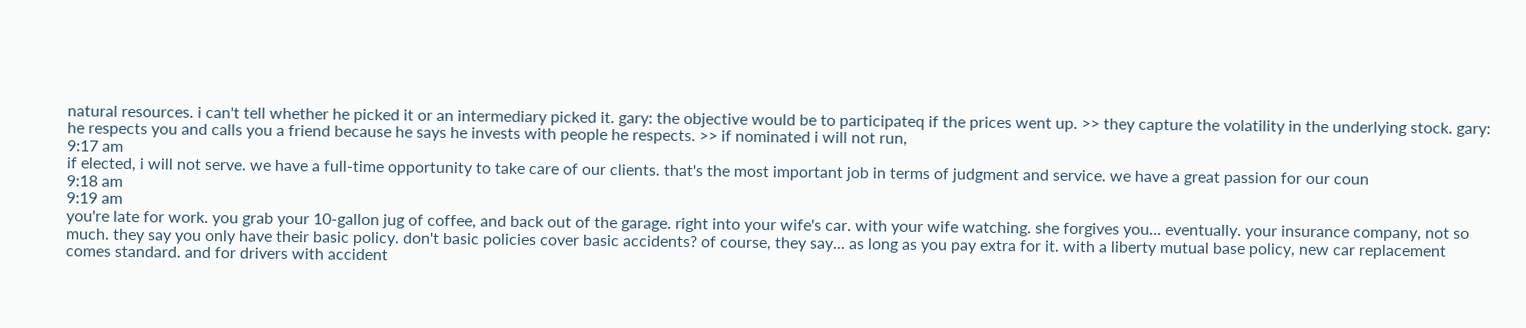natural resources. i can't tell whether he picked it or an intermediary picked it. gary: the objective would be to participateq if the prices went up. >> they capture the volatility in the underlying stock. gary: he respects you and calls you a friend because he says he invests with people he respects. >> if nominated i will not run,
9:17 am
if elected, i will not serve. we have a full-time opportunity to take care of our clients. that's the most important job in terms of judgment and service. we have a great passion for our coun
9:18 am
9:19 am
you're late for work. you grab your 10-gallon jug of coffee, and back out of the garage. right into your wife's car. with your wife watching. she forgives you... eventually. your insurance company, not so much. they say you only have their basic policy. don't basic policies cover basic accidents? of course, they say... as long as you pay extra for it. with a liberty mutual base policy, new car replacement comes standard. and for drivers with accident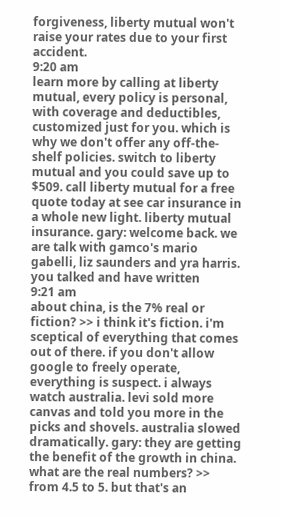forgiveness, liberty mutual won't raise your rates due to your first accident.
9:20 am
learn more by calling at liberty mutual, every policy is personal, with coverage and deductibles, customized just for you. which is why we don't offer any off-the-shelf policies. switch to liberty mutual and you could save up to $509. call liberty mutual for a free quote today at see car insurance in a whole new light. liberty mutual insurance. gary: welcome back. we are talk with gamco's mario gabelli, liz saunders and yra harris. you talked and have written
9:21 am
about china, is the 7% real or fiction? >> i think it's fiction. i'm sceptical of everything that comes out of there. if you don't allow google to freely operate, everything is suspect. i always watch australia. levi sold more canvas and told you more in the picks and shovels. australia slowed dramatically. gary: they are getting the benefit of the growth in china. what are the real numbers? >> from 4.5 to 5. but that's an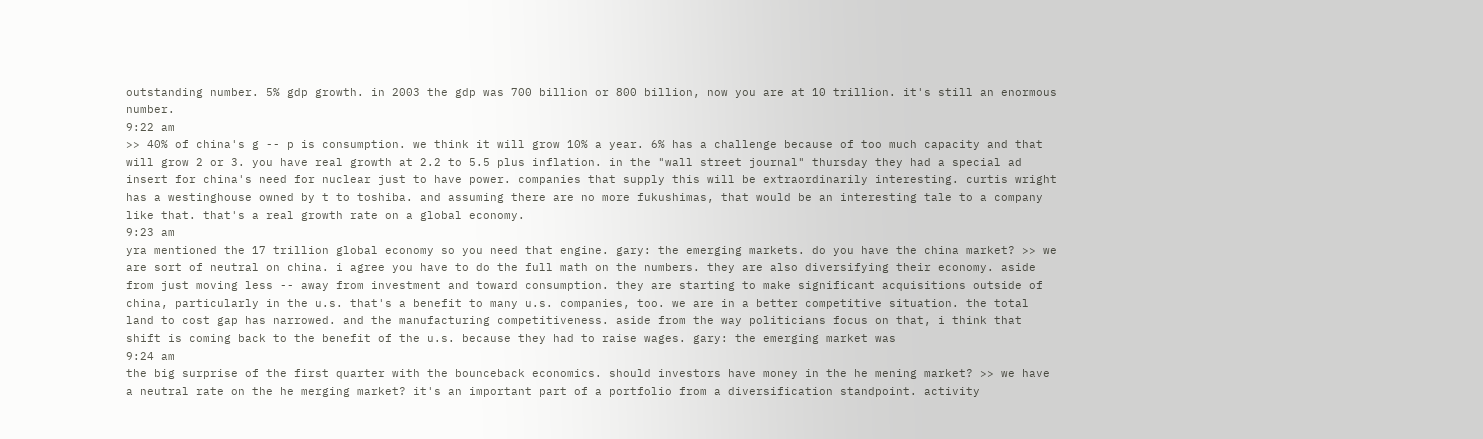outstanding number. 5% gdp growth. in 2003 the gdp was 700 billion or 800 billion, now you are at 10 trillion. it's still an enormous number.
9:22 am
>> 40% of china's g -- p is consumption. we think it will grow 10% a year. 6% has a challenge because of too much capacity and that will grow 2 or 3. you have real growth at 2.2 to 5.5 plus inflation. in the "wall street journal" thursday they had a special ad insert for china's need for nuclear just to have power. companies that supply this will be extraordinarily interesting. curtis wright has a westinghouse owned by t to toshiba. and assuming there are no more fukushimas, that would be an interesting tale to a company like that. that's a real growth rate on a global economy.
9:23 am
yra mentioned the 17 trillion global economy so you need that engine. gary: the emerging markets. do you have the china market? >> we are sort of neutral on china. i agree you have to do the full math on the numbers. they are also diversifying their economy. aside from just moving less -- away from investment and toward consumption. they are starting to make significant acquisitions outside of china, particularly in the u.s. that's a benefit to many u.s. companies, too. we are in a better competitive situation. the total land to cost gap has narrowed. and the manufacturing competitiveness. aside from the way politicians focus on that, i think that shift is coming back to the benefit of the u.s. because they had to raise wages. gary: the emerging market was
9:24 am
the big surprise of the first quarter with the bounceback economics. should investors have money in the he mening market? >> we have a neutral rate on the he merging market? it's an important part of a portfolio from a diversification standpoint. activity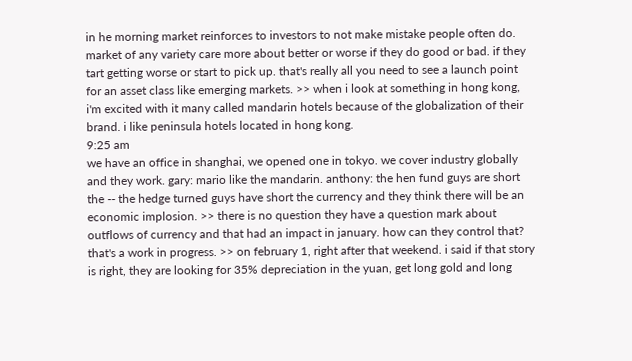in he morning market reinforces to investors to not make mistake people often do. market of any variety care more about better or worse if they do good or bad. if they tart getting worse or start to pick up. that's really all you need to see a launch point for an asset class like emerging markets. >> when i look at something in hong kong, i'm excited with it many called mandarin hotels because of the globalization of their brand. i like peninsula hotels located in hong kong.
9:25 am
we have an office in shanghai, we opened one in tokyo. we cover industry globally and they work. gary: mario like the mandarin. anthony: the hen fund guys are short the -- the hedge turned guys have short the currency and they think there will be an economic implosion. >> there is no question they have a question mark about outflows of currency and that had an impact in january. how can they control that? that's a work in progress. >> on february 1, right after that weekend. i said if that story is right, they are looking for 35% depreciation in the yuan, get long gold and long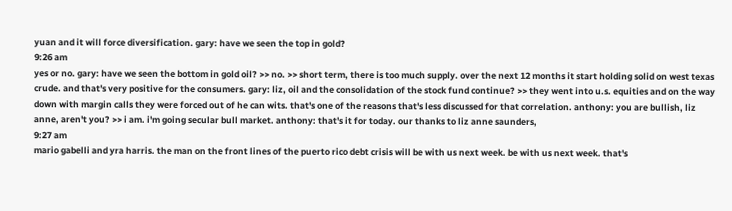yuan and it will force diversification. gary: have we seen the top in gold?
9:26 am
yes or no. gary: have we seen the bottom in gold oil? >> no. >> short term, there is too much supply. over the next 12 months it start holding solid on west texas crude. and that's very positive for the consumers. gary: liz, oil and the consolidation of the stock fund continue? >> they went into u.s. equities and on the way down with margin calls they were forced out of he can wits. that's one of the reasons that's less discussed for that correlation. anthony: you are bullish, liz anne, aren't you? >> i am. i'm going secular bull market. anthony: that's it for today. our thanks to liz anne saunders,
9:27 am
mario gabelli and yra harris. the man on the front lines of the puerto rico debt crisis will be with us next week. be with us next week. that's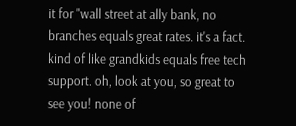it for "wall street at ally bank, no branches equals great rates. it's a fact. kind of like grandkids equals free tech support. oh, look at you, so great to see you! none of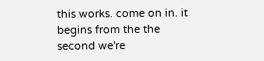this works. come on in. it begins from the the second we're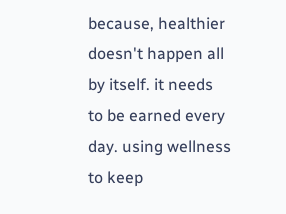because, healthier doesn't happen all by itself. it needs to be earned every day. using wellness to keep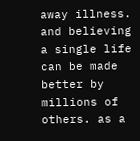away illness. and believing a single life can be made better by millions of others. as a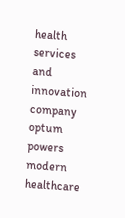health services and innovation company optum powers modern healthcare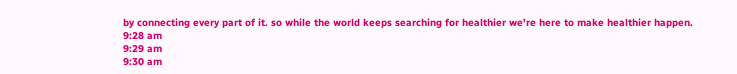by connecting every part of it. so while the world keeps searching for healthier we're here to make healthier happen.
9:28 am
9:29 am
9:30 am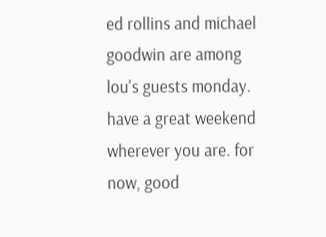ed rollins and michael goodwin are among lou's guests monday. have a great weekend wherever you are. for now, good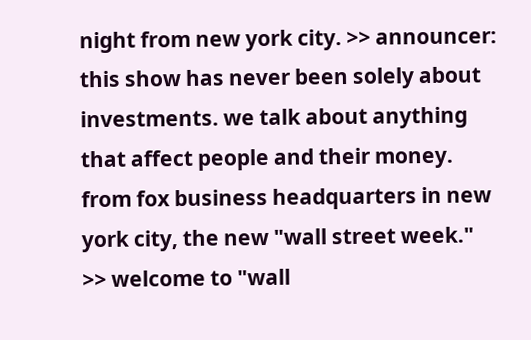night from new york city. >> announcer: this show has never been solely about investments. we talk about anything that affect people and their money. from fox business headquarters in new york city, the new "wall street week." >> welcome to "wall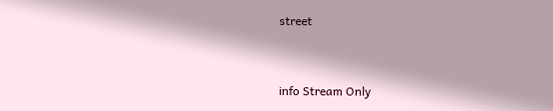street


info Stream Only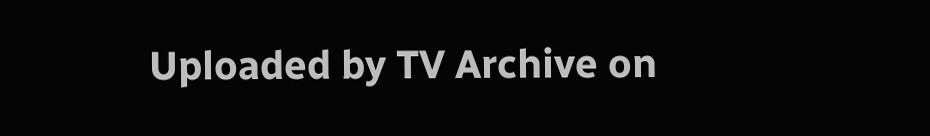Uploaded by TV Archive on